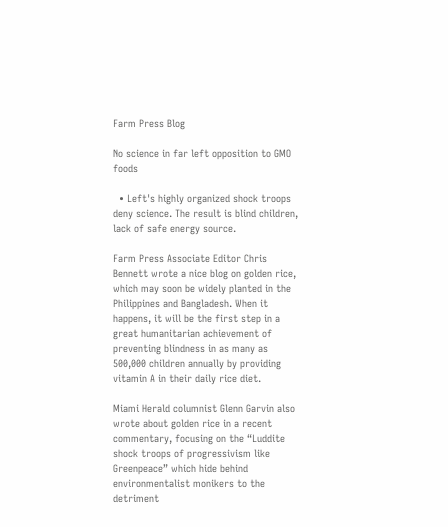Farm Press Blog

No science in far left opposition to GMO foods

  • Left's highly organized shock troops deny science. The result is blind children, lack of safe energy source.

Farm Press Associate Editor Chris Bennett wrote a nice blog on golden rice, which may soon be widely planted in the Philippines and Bangladesh. When it happens, it will be the first step in a great humanitarian achievement of preventing blindness in as many as 500,000 children annually by providing vitamin A in their daily rice diet.

Miami Herald columnist Glenn Garvin also wrote about golden rice in a recent commentary, focusing on the “Luddite shock troops of progressivism like Greenpeace” which hide behind environmentalist monikers to the detriment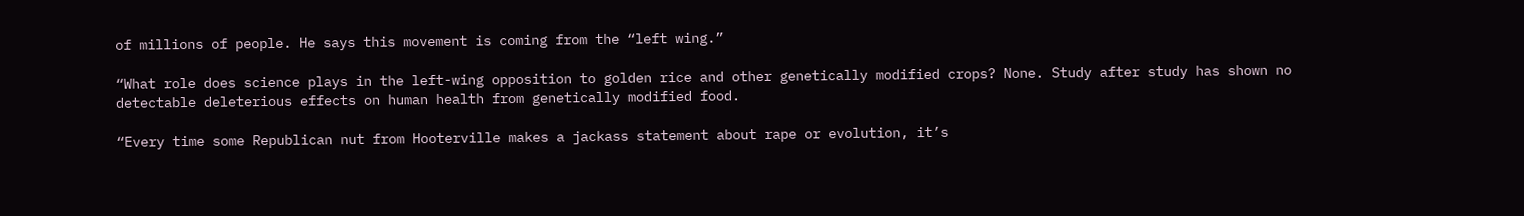of millions of people. He says this movement is coming from the “left wing.”

“What role does science plays in the left-wing opposition to golden rice and other genetically modified crops? None. Study after study has shown no detectable deleterious effects on human health from genetically modified food.

“Every time some Republican nut from Hooterville makes a jackass statement about rape or evolution, it’s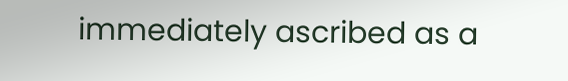immediately ascribed as a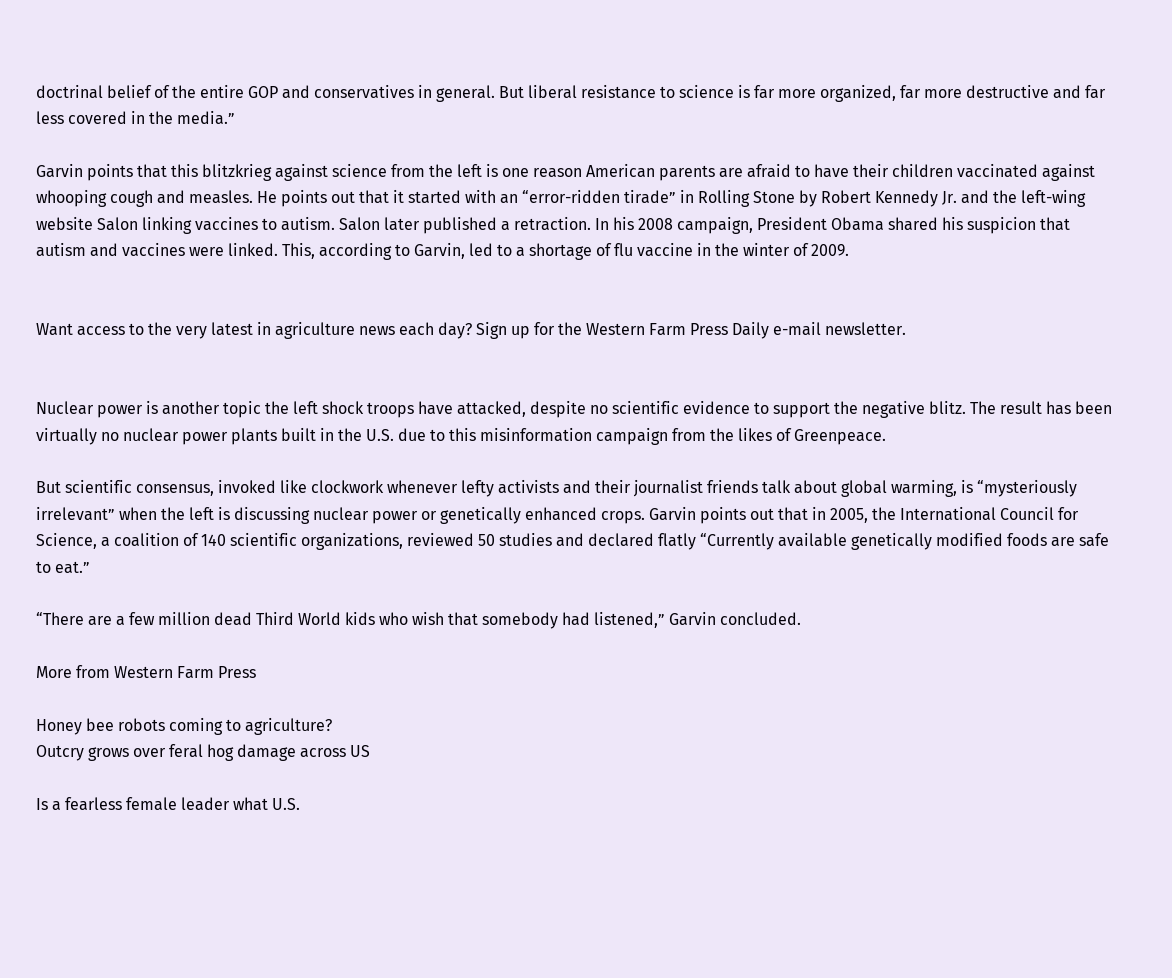doctrinal belief of the entire GOP and conservatives in general. But liberal resistance to science is far more organized, far more destructive and far less covered in the media.”

Garvin points that this blitzkrieg against science from the left is one reason American parents are afraid to have their children vaccinated against whooping cough and measles. He points out that it started with an “error-ridden tirade” in Rolling Stone by Robert Kennedy Jr. and the left-wing website Salon linking vaccines to autism. Salon later published a retraction. In his 2008 campaign, President Obama shared his suspicion that autism and vaccines were linked. This, according to Garvin, led to a shortage of flu vaccine in the winter of 2009.


Want access to the very latest in agriculture news each day? Sign up for the Western Farm Press Daily e-mail newsletter.


Nuclear power is another topic the left shock troops have attacked, despite no scientific evidence to support the negative blitz. The result has been virtually no nuclear power plants built in the U.S. due to this misinformation campaign from the likes of Greenpeace.

But scientific consensus, invoked like clockwork whenever lefty activists and their journalist friends talk about global warming, is “mysteriously irrelevant” when the left is discussing nuclear power or genetically enhanced crops. Garvin points out that in 2005, the International Council for Science, a coalition of 140 scientific organizations, reviewed 50 studies and declared flatly “Currently available genetically modified foods are safe to eat.”

“There are a few million dead Third World kids who wish that somebody had listened,” Garvin concluded.

More from Western Farm Press

Honey bee robots coming to agriculture?
Outcry grows over feral hog damage across US

Is a fearless female leader what U.S.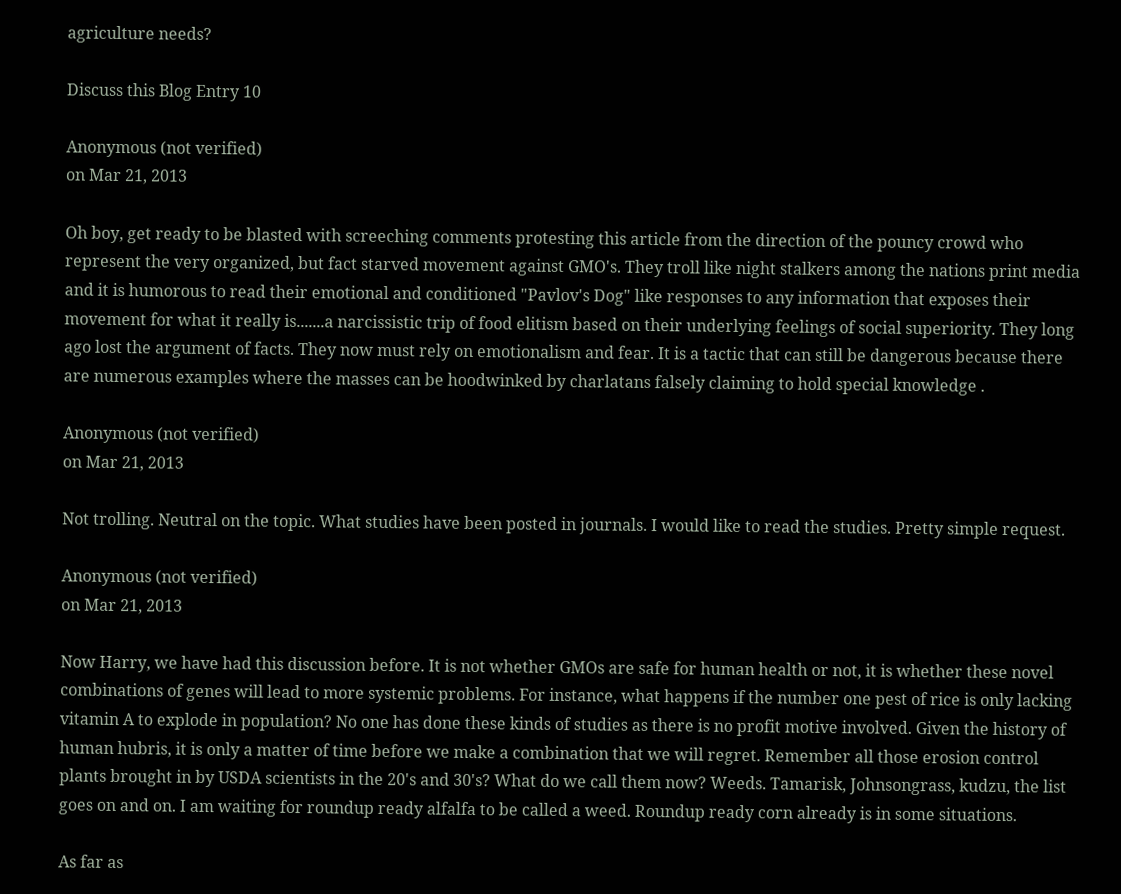agriculture needs?

Discuss this Blog Entry 10

Anonymous (not verified)
on Mar 21, 2013

Oh boy, get ready to be blasted with screeching comments protesting this article from the direction of the pouncy crowd who represent the very organized, but fact starved movement against GMO's. They troll like night stalkers among the nations print media and it is humorous to read their emotional and conditioned "Pavlov's Dog" like responses to any information that exposes their movement for what it really is.......a narcissistic trip of food elitism based on their underlying feelings of social superiority. They long ago lost the argument of facts. They now must rely on emotionalism and fear. It is a tactic that can still be dangerous because there are numerous examples where the masses can be hoodwinked by charlatans falsely claiming to hold special knowledge .

Anonymous (not verified)
on Mar 21, 2013

Not trolling. Neutral on the topic. What studies have been posted in journals. I would like to read the studies. Pretty simple request.

Anonymous (not verified)
on Mar 21, 2013

Now Harry, we have had this discussion before. It is not whether GMOs are safe for human health or not, it is whether these novel combinations of genes will lead to more systemic problems. For instance, what happens if the number one pest of rice is only lacking vitamin A to explode in population? No one has done these kinds of studies as there is no profit motive involved. Given the history of human hubris, it is only a matter of time before we make a combination that we will regret. Remember all those erosion control plants brought in by USDA scientists in the 20's and 30's? What do we call them now? Weeds. Tamarisk, Johnsongrass, kudzu, the list goes on and on. I am waiting for roundup ready alfalfa to be called a weed. Roundup ready corn already is in some situations.

As far as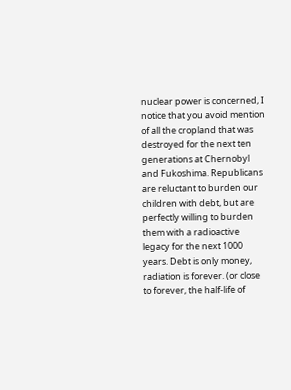nuclear power is concerned, I notice that you avoid mention of all the cropland that was destroyed for the next ten generations at Chernobyl and Fukoshima. Republicans are reluctant to burden our children with debt, but are perfectly willing to burden them with a radioactive legacy for the next 1000 years. Debt is only money, radiation is forever. (or close to forever, the half-life of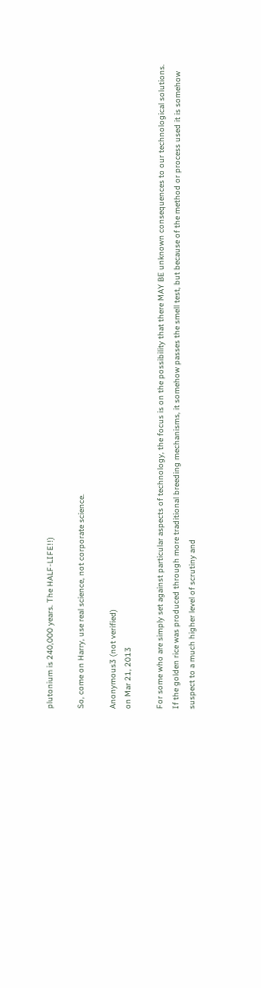plutonium is 240,000 years. The HALF-LIFE!!)

So, come on Harry, use real science, not corporate science.

Anonymous3 (not verified)
on Mar 21, 2013

For some who are simply set against particular aspects of technology, the focus is on the possibility that there MAY BE unknown consequences to our technological solutions. If the golden rice was produced through more traditional breeding mechanisms, it somehow passes the smell test, but because of the method or process used it is somehow suspect to a much higher level of scrutiny and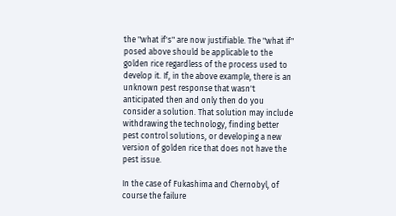the "what if's" are now justifiable. The "what if" posed above should be applicable to the golden rice regardless of the process used to develop it. If, in the above example, there is an unknown pest response that wasn't anticipated then and only then do you consider a solution. That solution may include withdrawing the technology, finding better pest control solutions, or developing a new version of golden rice that does not have the pest issue.

In the case of Fukashima and Chernobyl, of course the failure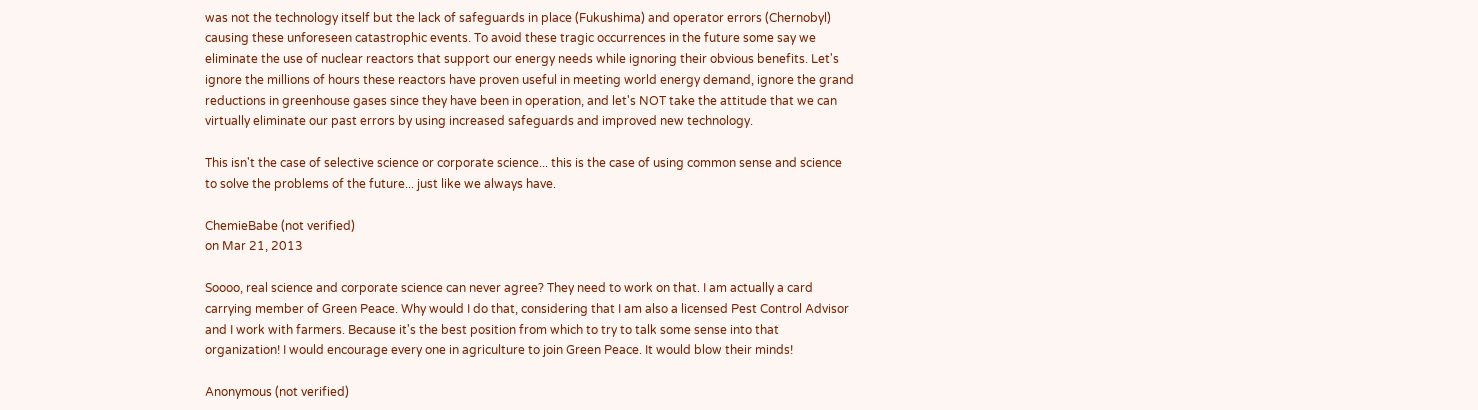was not the technology itself but the lack of safeguards in place (Fukushima) and operator errors (Chernobyl) causing these unforeseen catastrophic events. To avoid these tragic occurrences in the future some say we eliminate the use of nuclear reactors that support our energy needs while ignoring their obvious benefits. Let's ignore the millions of hours these reactors have proven useful in meeting world energy demand, ignore the grand reductions in greenhouse gases since they have been in operation, and let's NOT take the attitude that we can virtually eliminate our past errors by using increased safeguards and improved new technology.

This isn't the case of selective science or corporate science... this is the case of using common sense and science to solve the problems of the future... just like we always have.

ChemieBabe (not verified)
on Mar 21, 2013

Soooo, real science and corporate science can never agree? They need to work on that. I am actually a card carrying member of Green Peace. Why would I do that, considering that I am also a licensed Pest Control Advisor and I work with farmers. Because it's the best position from which to try to talk some sense into that organization! I would encourage every one in agriculture to join Green Peace. It would blow their minds!

Anonymous (not verified)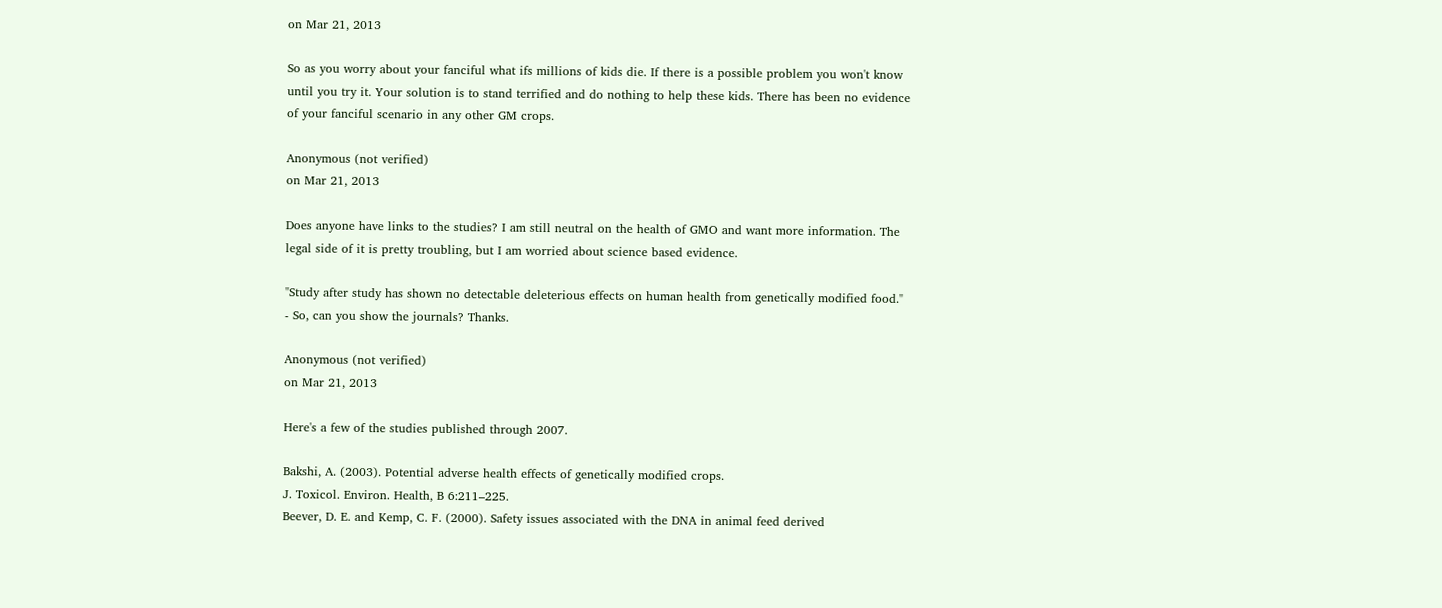on Mar 21, 2013

So as you worry about your fanciful what ifs millions of kids die. If there is a possible problem you won't know until you try it. Your solution is to stand terrified and do nothing to help these kids. There has been no evidence of your fanciful scenario in any other GM crops.

Anonymous (not verified)
on Mar 21, 2013

Does anyone have links to the studies? I am still neutral on the health of GMO and want more information. The legal side of it is pretty troubling, but I am worried about science based evidence.

"Study after study has shown no detectable deleterious effects on human health from genetically modified food." - So, can you show the journals? Thanks.

Anonymous (not verified)
on Mar 21, 2013

Here's a few of the studies published through 2007.

Bakshi, A. (2003). Potential adverse health effects of genetically modified crops.
J. Toxicol. Environ. Health, B 6:211–225.
Beever, D. E. and Kemp, C. F. (2000). Safety issues associated with the DNA in animal feed derived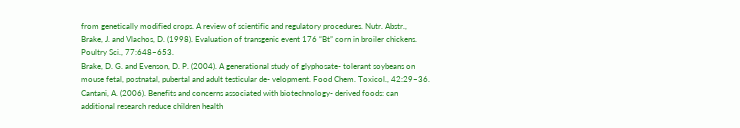from genetically modified crops. A review of scientific and regulatory procedures. Nutr. Abstr.,
Brake, J. and Vlachos, D. (1998). Evaluation of transgenic event 176 “Bt” corn in broiler chickens.
Poultry Sci., 77:648–653.
Brake, D. G. and Evenson, D. P. (2004). A generational study of glyphosate- tolerant soybeans on
mouse fetal, postnatal, pubertal and adult testicular de- velopment. Food Chem. Toxicol., 42:29–36.
Cantani, A. (2006). Benefits and concerns associated with biotechnology- derived foods: can
additional research reduce children health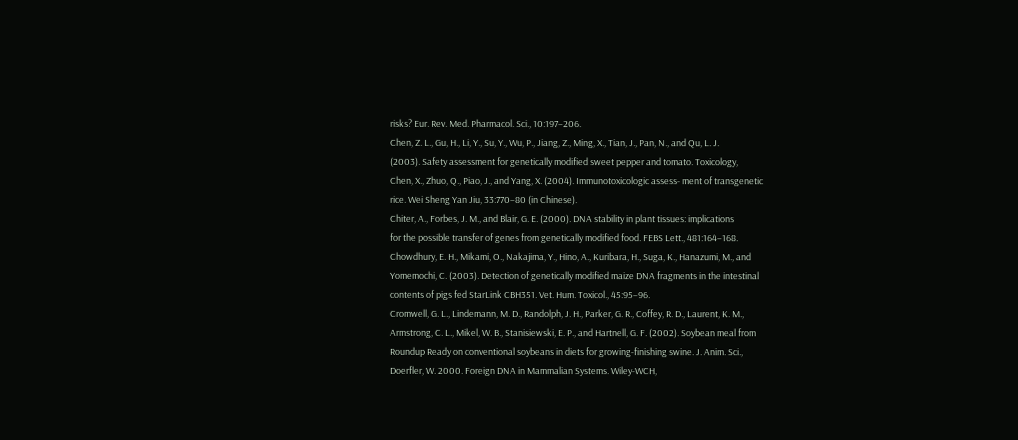risks? Eur. Rev. Med. Pharmacol. Sci., 10:197–206.
Chen, Z. L., Gu, H., Li, Y., Su, Y., Wu, P., Jiang, Z., Ming, X., Tian, J., Pan, N., and Qu, L. J.
(2003). Safety assessment for genetically modified sweet pepper and tomato. Toxicology,
Chen, X., Zhuo, Q., Piao, J., and Yang, X. (2004). Immunotoxicologic assess- ment of transgenetic
rice. Wei Sheng Yan Jiu, 33:770–80 (in Chinese).
Chiter, A., Forbes, J. M., and Blair, G. E. (2000). DNA stability in plant tissues: implications
for the possible transfer of genes from genetically modified food. FEBS Lett., 481:164–168.
Chowdhury, E. H., Mikami, O., Nakajima, Y., Hino, A., Kuribara, H., Suga, K., Hanazumi, M., and
Yomemochi, C. (2003). Detection of genetically modified maize DNA fragments in the intestinal
contents of pigs fed StarLink CBH351. Vet. Hum. Toxicol., 45:95–96.
Cromwell, G. L., Lindemann, M. D., Randolph, J. H., Parker, G. R., Coffey, R. D., Laurent, K. M.,
Armstrong, C. L., Mikel, W. B., Stanisiewski, E. P., and Hartnell, G. F. (2002). Soybean meal from
Roundup Ready on conventional soybeans in diets for growing-finishing swine. J. Anim. Sci.,
Doerfler, W. 2000. Foreign DNA in Mammalian Systems. Wiley-WCH,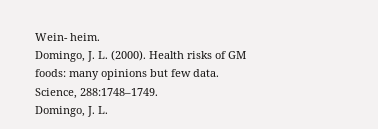Wein- heim.
Domingo, J. L. (2000). Health risks of GM foods: many opinions but few data.
Science, 288:1748–1749.
Domingo, J. L.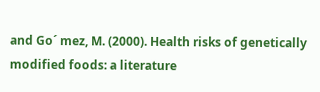and Go´ mez, M. (2000). Health risks of genetically modified foods: a literature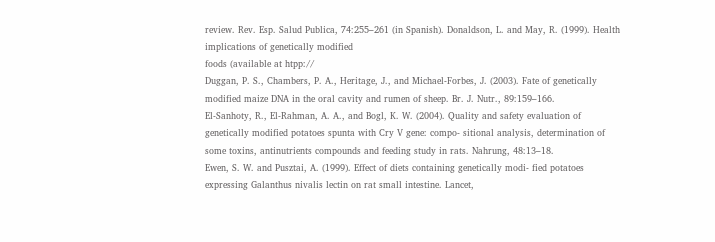review. Rev. Esp. Salud Publica, 74:255–261 (in Spanish). Donaldson, L. and May, R. (1999). Health
implications of genetically modified
foods (available at htpp://
Duggan, P. S., Chambers, P. A., Heritage, J., and Michael-Forbes, J. (2003). Fate of genetically
modified maize DNA in the oral cavity and rumen of sheep. Br. J. Nutr., 89:159–166.
El-Sanhoty, R., El-Rahman, A. A., and Bogl, K. W. (2004). Quality and safety evaluation of
genetically modified potatoes spunta with Cry V gene: compo- sitional analysis, determination of
some toxins, antinutrients compounds and feeding study in rats. Nahrung, 48:13–18.
Ewen, S. W. and Pusztai, A. (1999). Effect of diets containing genetically modi- fied potatoes
expressing Galanthus nivalis lectin on rat small intestine. Lancet,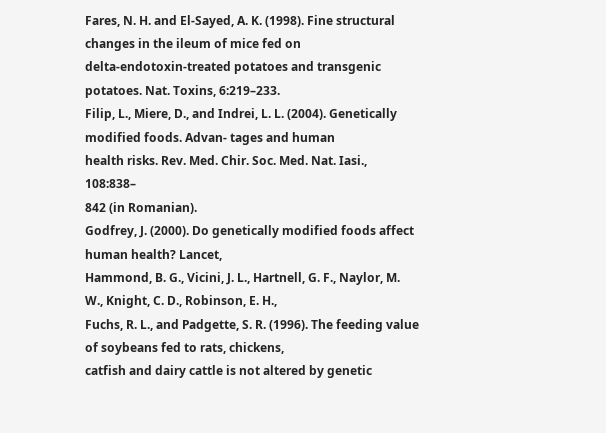Fares, N. H. and El-Sayed, A. K. (1998). Fine structural changes in the ileum of mice fed on
delta-endotoxin-treated potatoes and transgenic potatoes. Nat. Toxins, 6:219–233.
Filip, L., Miere, D., and Indrei, L. L. (2004). Genetically modified foods. Advan- tages and human
health risks. Rev. Med. Chir. Soc. Med. Nat. Iasi., 108:838–
842 (in Romanian).
Godfrey, J. (2000). Do genetically modified foods affect human health? Lancet,
Hammond, B. G., Vicini, J. L., Hartnell, G. F., Naylor, M. W., Knight, C. D., Robinson, E. H.,
Fuchs, R. L., and Padgette, S. R. (1996). The feeding value of soybeans fed to rats, chickens,
catfish and dairy cattle is not altered by genetic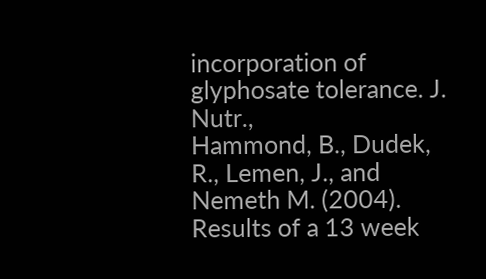incorporation of glyphosate tolerance. J. Nutr.,
Hammond, B., Dudek, R., Lemen, J., and Nemeth M. (2004). Results of a 13 week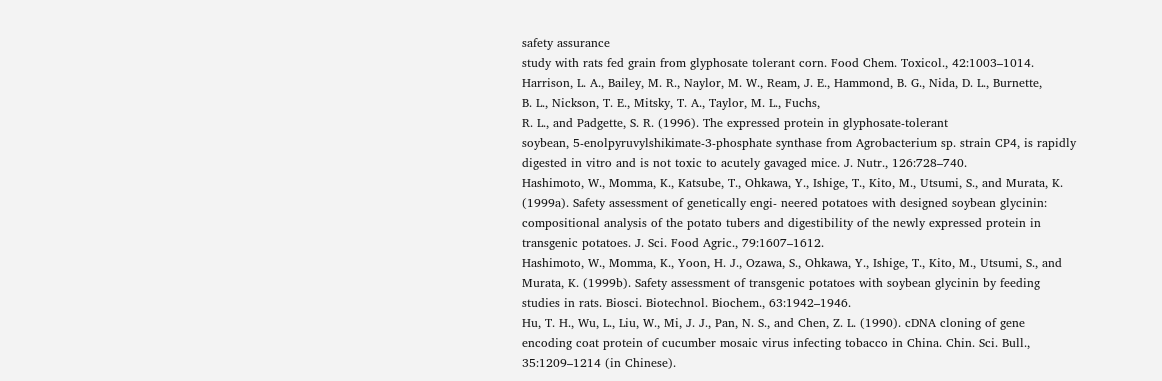safety assurance
study with rats fed grain from glyphosate tolerant corn. Food Chem. Toxicol., 42:1003–1014.
Harrison, L. A., Bailey, M. R., Naylor, M. W., Ream, J. E., Hammond, B. G., Nida, D. L., Burnette,
B. L., Nickson, T. E., Mitsky, T. A., Taylor, M. L., Fuchs,
R. L., and Padgette, S. R. (1996). The expressed protein in glyphosate-tolerant
soybean, 5-enolpyruvylshikimate-3-phosphate synthase from Agrobacterium sp. strain CP4, is rapidly
digested in vitro and is not toxic to acutely gavaged mice. J. Nutr., 126:728–740.
Hashimoto, W., Momma, K., Katsube, T., Ohkawa, Y., Ishige, T., Kito, M., Utsumi, S., and Murata, K.
(1999a). Safety assessment of genetically engi- neered potatoes with designed soybean glycinin:
compositional analysis of the potato tubers and digestibility of the newly expressed protein in
transgenic potatoes. J. Sci. Food Agric., 79:1607–1612.
Hashimoto, W., Momma, K., Yoon, H. J., Ozawa, S., Ohkawa, Y., Ishige, T., Kito, M., Utsumi, S., and
Murata, K. (1999b). Safety assessment of transgenic potatoes with soybean glycinin by feeding
studies in rats. Biosci. Biotechnol. Biochem., 63:1942–1946.
Hu, T. H., Wu, L., Liu, W., Mi, J. J., Pan, N. S., and Chen, Z. L. (1990). cDNA cloning of gene
encoding coat protein of cucumber mosaic virus infecting tobacco in China. Chin. Sci. Bull.,
35:1209–1214 (in Chinese).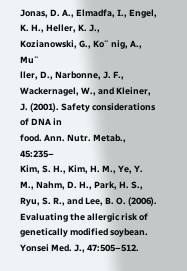Jonas, D. A., Elmadfa, I., Engel, K. H., Heller, K. J., Kozianowski, G., Ko¨ nig, A., Mu¨
ller, D., Narbonne, J. F., Wackernagel, W., and Kleiner, J. (2001). Safety considerations of DNA in
food. Ann. Nutr. Metab., 45:235–
Kim, S. H., Kim, H. M., Ye, Y. M., Nahm, D. H., Park, H. S., Ryu, S. R., and Lee, B. O. (2006).
Evaluating the allergic risk of genetically modified soybean. Yonsei Med. J., 47:505–512.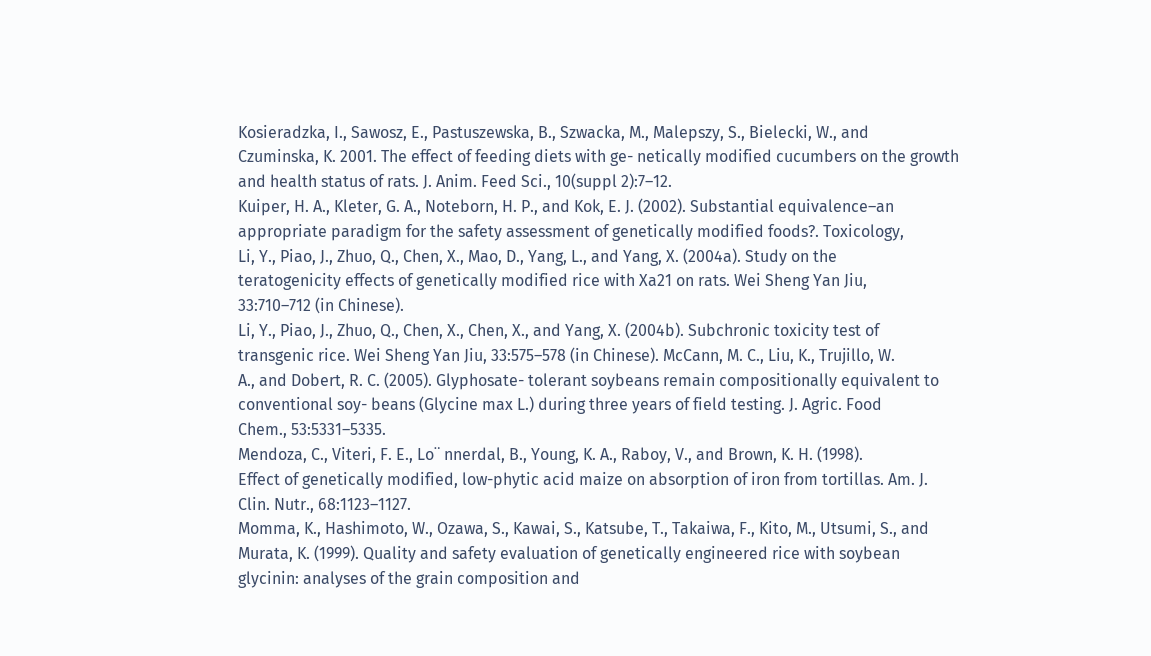Kosieradzka, I., Sawosz, E., Pastuszewska, B., Szwacka, M., Malepszy, S., Bielecki, W., and
Czuminska, K. 2001. The effect of feeding diets with ge- netically modified cucumbers on the growth
and health status of rats. J. Anim. Feed Sci., 10(suppl 2):7–12.
Kuiper, H. A., Kleter, G. A., Noteborn, H. P., and Kok, E. J. (2002). Substantial equivalence–an
appropriate paradigm for the safety assessment of genetically modified foods?. Toxicology,
Li, Y., Piao, J., Zhuo, Q., Chen, X., Mao, D., Yang, L., and Yang, X. (2004a). Study on the
teratogenicity effects of genetically modified rice with Xa21 on rats. Wei Sheng Yan Jiu,
33:710–712 (in Chinese).
Li, Y., Piao, J., Zhuo, Q., Chen, X., Chen, X., and Yang, X. (2004b). Subchronic toxicity test of
transgenic rice. Wei Sheng Yan Jiu, 33:575–578 (in Chinese). McCann, M. C., Liu, K., Trujillo, W.
A., and Dobert, R. C. (2005). Glyphosate- tolerant soybeans remain compositionally equivalent to
conventional soy- beans (Glycine max L.) during three years of field testing. J. Agric. Food
Chem., 53:5331–5335.
Mendoza, C., Viteri, F. E., Lo¨ nnerdal, B., Young, K. A., Raboy, V., and Brown, K. H. (1998).
Effect of genetically modified, low-phytic acid maize on absorption of iron from tortillas. Am. J.
Clin. Nutr., 68:1123–1127.
Momma, K., Hashimoto, W., Ozawa, S., Kawai, S., Katsube, T., Takaiwa, F., Kito, M., Utsumi, S., and
Murata, K. (1999). Quality and safety evaluation of genetically engineered rice with soybean
glycinin: analyses of the grain composition and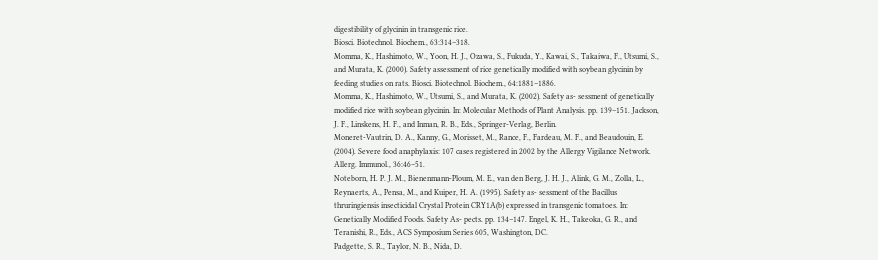digestibility of glycinin in transgenic rice.
Biosci. Biotechnol. Biochem., 63:314–318.
Momma, K., Hashimoto, W., Yoon, H. J., Ozawa, S., Fukuda, Y., Kawai, S., Takaiwa, F., Utsumi, S.,
and Murata, K. (2000). Safety assessment of rice genetically modified with soybean glycinin by
feeding studies on rats. Biosci. Biotechnol. Biochem., 64:1881–1886.
Momma, K., Hashimoto, W., Utsumi, S., and Murata, K. (2002). Safety as- sessment of genetically
modified rice with soybean glycinin. In: Molecular Methods of Plant Analysis. pp. 139–151. Jackson,
J. F., Linskens, H. F., and Inman, R. B., Eds., Springer-Verlag, Berlin.
Moneret-Vautrin, D. A., Kanny, G., Morisset, M., Rance, F., Fardeau, M. F., and Beaudouin, E.
(2004). Severe food anaphylaxis: 107 cases registered in 2002 by the Allergy Vigilance Network.
Allerg. Immunol., 36:46–51.
Noteborn, H. P. J. M., Bienenmann-Ploum, M. E., van den Berg, J. H. J., Alink, G. M., Zolla, L.,
Reynaerts, A., Pensa, M., and Kuiper, H. A. (1995). Safety as- sessment of the Bacillus
thruringiensis insecticidal Crystal Protein CRY1A(b) expressed in transgenic tomatoes. In:
Genetically Modified Foods. Safety As- pects. pp. 134–147. Engel, K. H., Takeoka, G. R., and
Teranishi, R., Eds., ACS Symposium Series 605, Washington, DC.
Padgette, S. R., Taylor, N. B., Nida, D.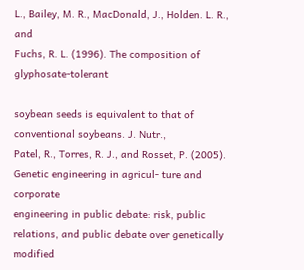L., Bailey, M. R., MacDonald, J., Holden. L. R., and
Fuchs, R. L. (1996). The composition of glyphosate-tolerant

soybean seeds is equivalent to that of conventional soybeans. J. Nutr.,
Patel, R., Torres, R. J., and Rosset, P. (2005). Genetic engineering in agricul- ture and corporate
engineering in public debate: risk, public relations, and public debate over genetically modified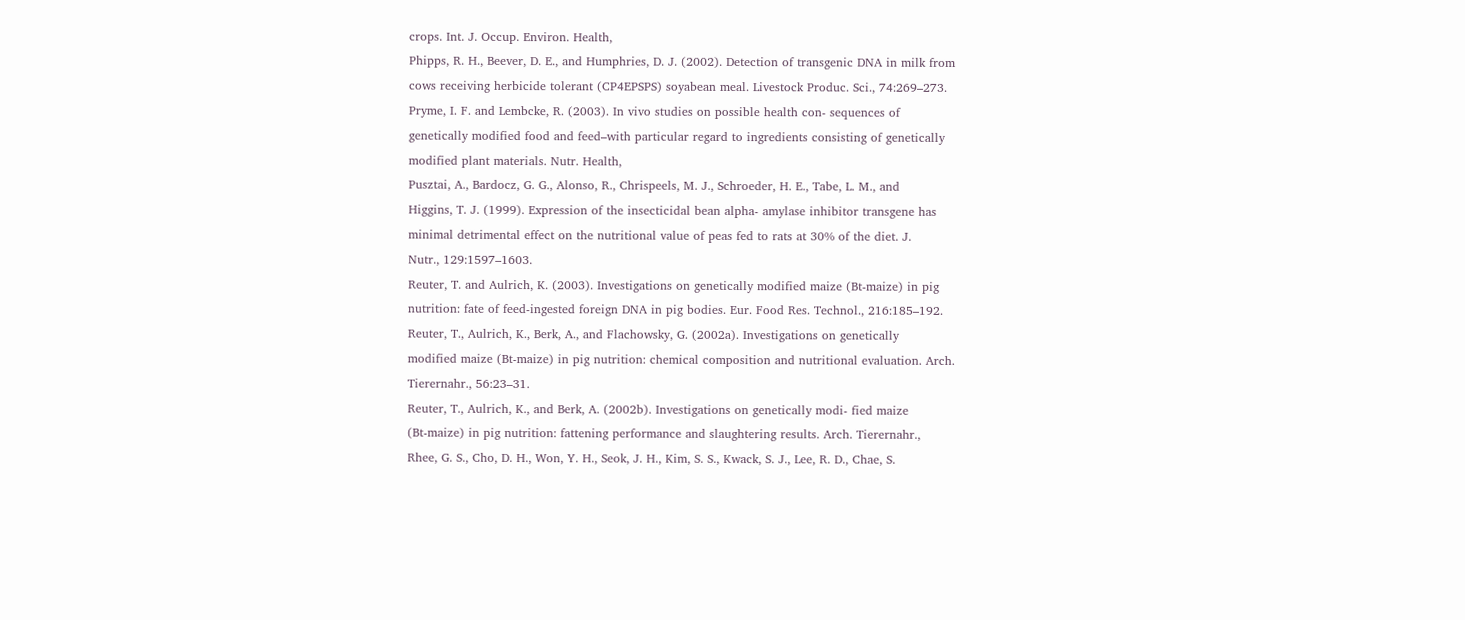crops. Int. J. Occup. Environ. Health,
Phipps, R. H., Beever, D. E., and Humphries, D. J. (2002). Detection of transgenic DNA in milk from
cows receiving herbicide tolerant (CP4EPSPS) soyabean meal. Livestock Produc. Sci., 74:269–273.
Pryme, I. F. and Lembcke, R. (2003). In vivo studies on possible health con- sequences of
genetically modified food and feed–with particular regard to ingredients consisting of genetically
modified plant materials. Nutr. Health,
Pusztai, A., Bardocz, G. G., Alonso, R., Chrispeels, M. J., Schroeder, H. E., Tabe, L. M., and
Higgins, T. J. (1999). Expression of the insecticidal bean alpha- amylase inhibitor transgene has
minimal detrimental effect on the nutritional value of peas fed to rats at 30% of the diet. J.
Nutr., 129:1597–1603.
Reuter, T. and Aulrich, K. (2003). Investigations on genetically modified maize (Bt-maize) in pig
nutrition: fate of feed-ingested foreign DNA in pig bodies. Eur. Food Res. Technol., 216:185–192.
Reuter, T., Aulrich, K., Berk, A., and Flachowsky, G. (2002a). Investigations on genetically
modified maize (Bt-maize) in pig nutrition: chemical composition and nutritional evaluation. Arch.
Tierernahr., 56:23–31.
Reuter, T., Aulrich, K., and Berk, A. (2002b). Investigations on genetically modi- fied maize
(Bt-maize) in pig nutrition: fattening performance and slaughtering results. Arch. Tierernahr.,
Rhee, G. S., Cho, D. H., Won, Y. H., Seok, J. H., Kim, S. S., Kwack, S. J., Lee, R. D., Chae, S.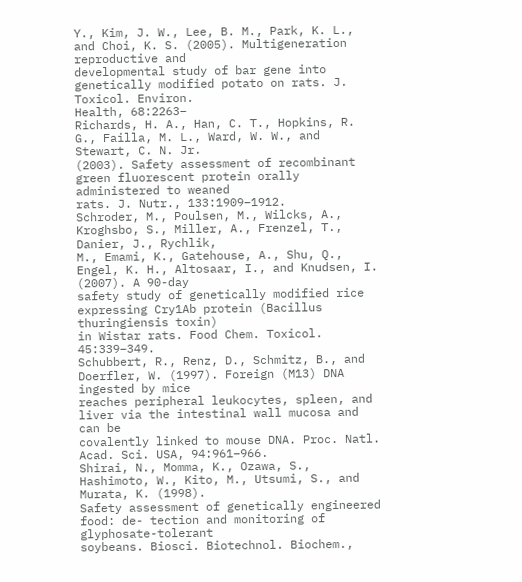Y., Kim, J. W., Lee, B. M., Park, K. L., and Choi, K. S. (2005). Multigeneration reproductive and
developmental study of bar gene into genetically modified potato on rats. J. Toxicol. Environ.
Health, 68:2263–
Richards, H. A., Han, C. T., Hopkins, R. G., Failla, M. L., Ward, W. W., and Stewart, C. N. Jr.
(2003). Safety assessment of recombinant green fluorescent protein orally administered to weaned
rats. J. Nutr., 133:1909–1912.
Schroder, M., Poulsen, M., Wilcks, A., Kroghsbo, S., Miller, A., Frenzel, T., Danier, J., Rychlik,
M., Emami, K., Gatehouse, A., Shu, Q., Engel, K. H., Altosaar, I., and Knudsen, I. (2007). A 90-day
safety study of genetically modified rice expressing Cry1Ab protein (Bacillus thuringiensis toxin)
in Wistar rats. Food Chem. Toxicol. 45:339–349.
Schubbert, R., Renz, D., Schmitz, B., and Doerfler, W. (1997). Foreign (M13) DNA ingested by mice
reaches peripheral leukocytes, spleen, and liver via the intestinal wall mucosa and can be
covalently linked to mouse DNA. Proc. Natl. Acad. Sci. USA, 94:961–966.
Shirai, N., Momma, K., Ozawa, S., Hashimoto, W., Kito, M., Utsumi, S., and Murata, K. (1998).
Safety assessment of genetically engineered food: de- tection and monitoring of glyphosate-tolerant
soybeans. Biosci. Biotechnol. Biochem.,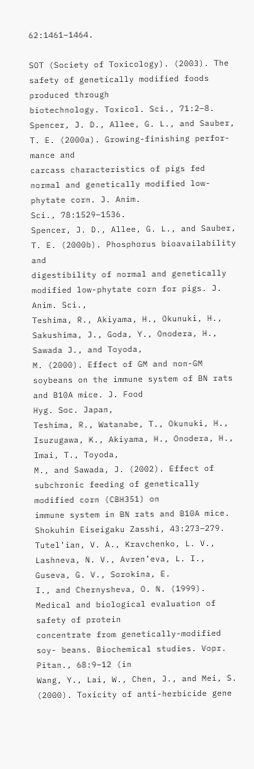62:1461–1464.

SOT (Society of Toxicology). (2003). The safety of genetically modified foods produced through
biotechnology. Toxicol. Sci., 71:2–8.
Spencer, J. D., Allee, G. L., and Sauber, T. E. (2000a). Growing-finishing perfor- mance and
carcass characteristics of pigs fed normal and genetically modified low-phytate corn. J. Anim.
Sci., 78:1529–1536.
Spencer, J. D., Allee, G. L., and Sauber, T. E. (2000b). Phosphorus bioavailability and
digestibility of normal and genetically modified low-phytate corn for pigs. J. Anim. Sci.,
Teshima, R., Akiyama, H., Okunuki, H., Sakushima, J., Goda, Y., Onodera, H., Sawada J., and Toyoda,
M. (2000). Effect of GM and non-GM soybeans on the immune system of BN rats and B10A mice. J. Food
Hyg. Soc. Japan,
Teshima, R., Watanabe, T., Okunuki, H., Isuzugawa, K., Akiyama, H., Onodera, H., Imai, T., Toyoda,
M., and Sawada, J. (2002). Effect of subchronic feeding of genetically modified corn (CBH351) on
immune system in BN rats and B10A mice. Shokuhin Eiseigaku Zasshi, 43:273–279.
Tutel’ian, V. A., Kravchenko, L. V., Lashneva, N. V., Avren’eva, L. I., Guseva, G. V., Sorokina, E.
I., and Chernysheva, O. N. (1999). Medical and biological evaluation of safety of protein
concentrate from genetically-modified soy- beans. Biochemical studies. Vopr. Pitan., 68:9–12 (in
Wang, Y., Lai, W., Chen, J., and Mei, S. (2000). Toxicity of anti-herbicide gene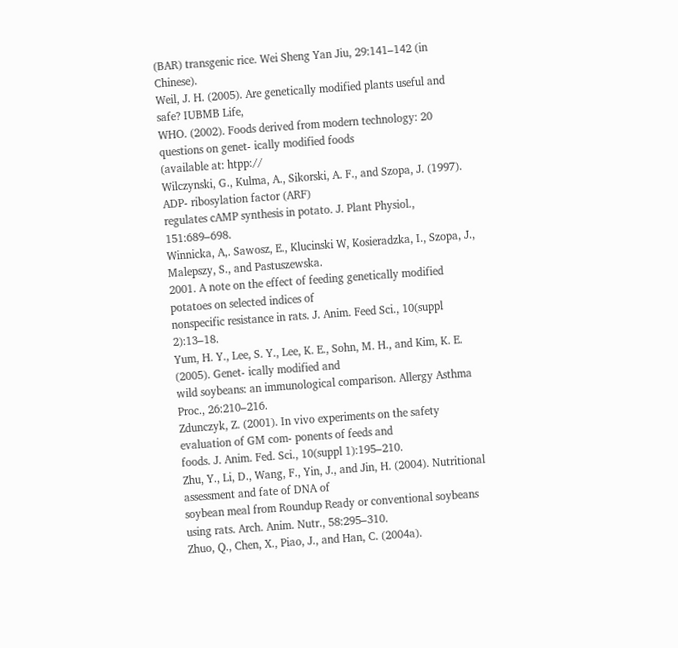(BAR) transgenic rice. Wei Sheng Yan Jiu, 29:141–142 (in Chinese).
Weil, J. H. (2005). Are genetically modified plants useful and safe? IUBMB Life,
WHO. (2002). Foods derived from modern technology: 20 questions on genet- ically modified foods
(available at: htpp://
Wilczynski, G., Kulma, A., Sikorski, A. F., and Szopa, J. (1997). ADP- ribosylation factor (ARF)
regulates cAMP synthesis in potato. J. Plant Physiol., 151:689–698.
Winnicka, A,. Sawosz, E., Klucinski W, Kosieradzka, I., Szopa, J., Malepszy, S., and Pastuszewska.
2001. A note on the effect of feeding genetically modified potatoes on selected indices of
nonspecific resistance in rats. J. Anim. Feed Sci., 10(suppl 2):13–18.
Yum, H. Y., Lee, S. Y., Lee, K. E., Sohn, M. H., and Kim, K. E. (2005). Genet- ically modified and
wild soybeans: an immunological comparison. Allergy Asthma Proc., 26:210–216.
Zdunczyk, Z. (2001). In vivo experiments on the safety evaluation of GM com- ponents of feeds and
foods. J. Anim. Fed. Sci., 10(suppl 1):195–210.
Zhu, Y., Li, D., Wang, F., Yin, J., and Jin, H. (2004). Nutritional assessment and fate of DNA of
soybean meal from Roundup Ready or conventional soybeans using rats. Arch. Anim. Nutr., 58:295–310.
Zhuo, Q., Chen, X., Piao, J., and Han, C. (2004a).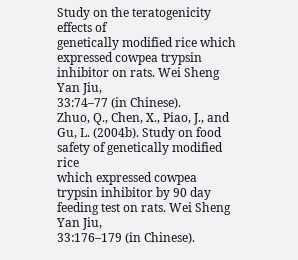Study on the teratogenicity effects of
genetically modified rice which expressed cowpea trypsin inhibitor on rats. Wei Sheng Yan Jiu,
33:74–77 (in Chinese).
Zhuo, Q., Chen, X., Piao, J., and Gu, L. (2004b). Study on food safety of genetically modified rice
which expressed cowpea trypsin inhibitor by 90 day feeding test on rats. Wei Sheng Yan Jiu,
33:176–179 (in Chinese).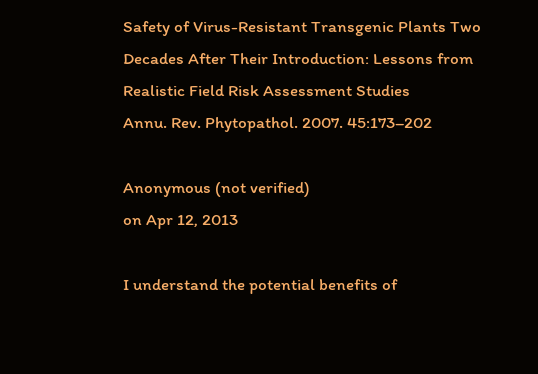Safety of Virus-Resistant Transgenic Plants Two Decades After Their Introduction: Lessons from Realistic Field Risk Assessment Studies
Annu. Rev. Phytopathol. 2007. 45:173–202

Anonymous (not verified)
on Apr 12, 2013

I understand the potential benefits of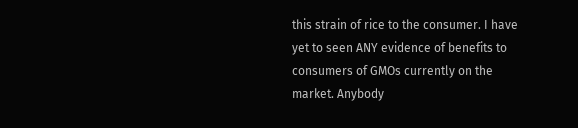this strain of rice to the consumer. I have yet to seen ANY evidence of benefits to consumers of GMOs currently on the market. Anybody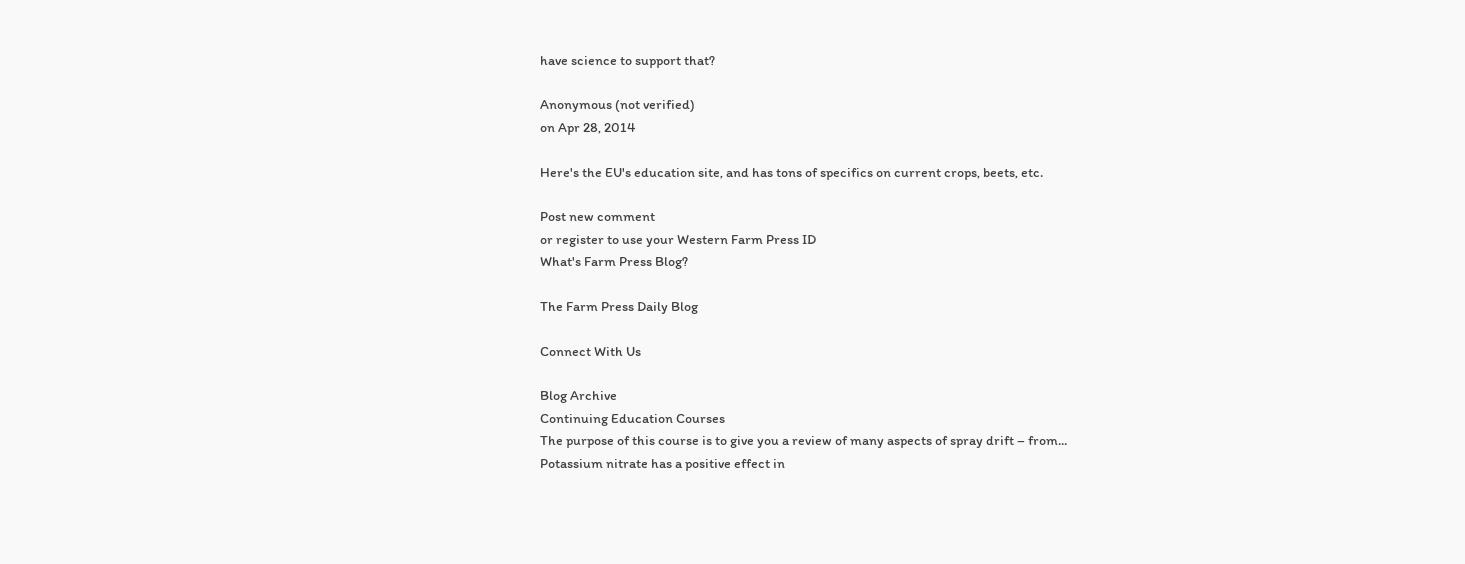have science to support that?

Anonymous (not verified)
on Apr 28, 2014

Here's the EU's education site, and has tons of specifics on current crops, beets, etc.

Post new comment
or register to use your Western Farm Press ID
What's Farm Press Blog?

The Farm Press Daily Blog

Connect With Us

Blog Archive
Continuing Education Courses
The purpose of this course is to give you a review of many aspects of spray drift – from...
Potassium nitrate has a positive effect in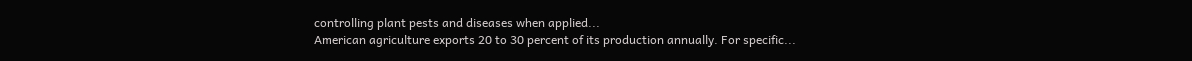controlling plant pests and diseases when applied...
American agriculture exports 20 to 30 percent of its production annually. For specific...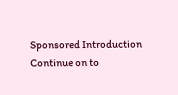Sponsored Introduction Continue on to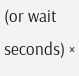(or wait seconds) ×